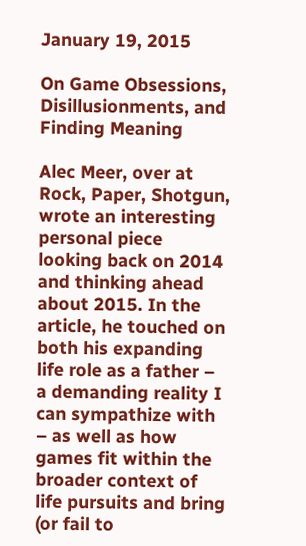January 19, 2015

On Game Obsessions, Disillusionments, and Finding Meaning

Alec Meer, over at Rock, Paper, Shotgun, wrote an interesting personal piece looking back on 2014 and thinking ahead about 2015. In the article, he touched on both his expanding life role as a father – a demanding reality I can sympathize with – as well as how games fit within the broader context of life pursuits and bring (or fail to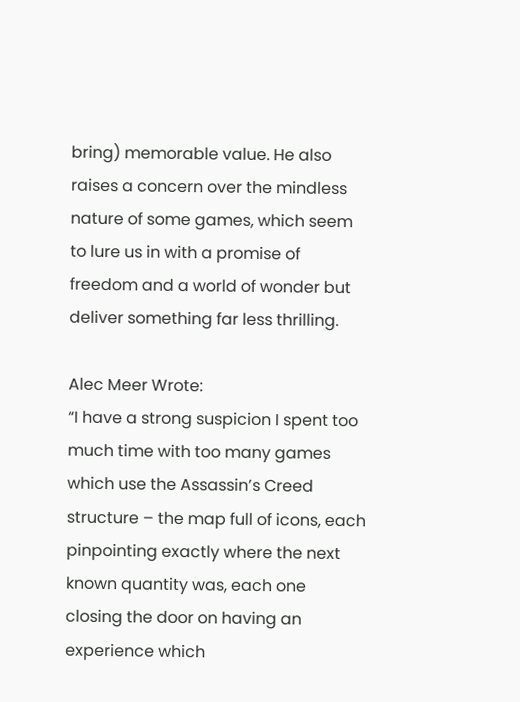bring) memorable value. He also raises a concern over the mindless nature of some games, which seem to lure us in with a promise of freedom and a world of wonder but deliver something far less thrilling.

Alec Meer Wrote:
“I have a strong suspicion I spent too much time with too many games which use the Assassin’s Creed structure – the map full of icons, each pinpointing exactly where the next known quantity was, each one closing the door on having an experience which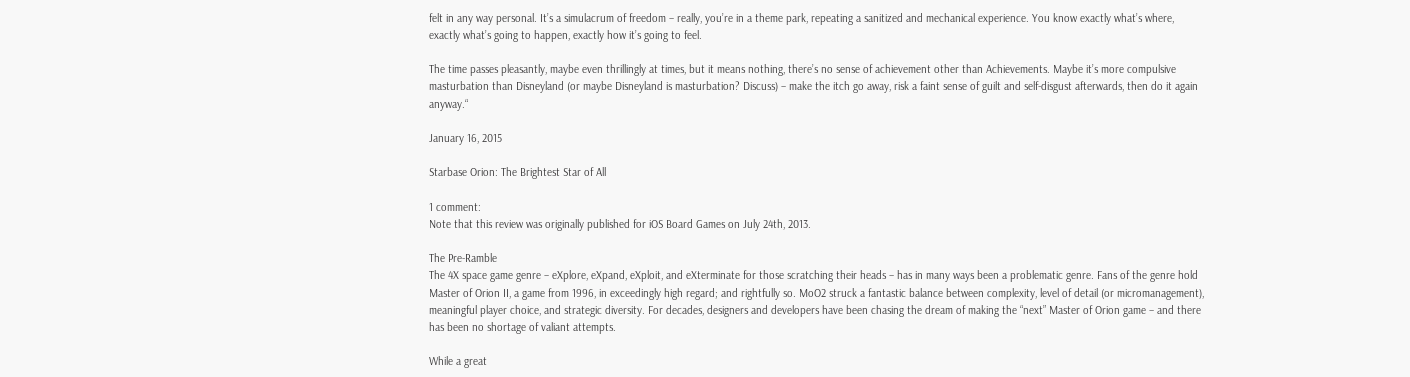felt in any way personal. It’s a simulacrum of freedom – really, you’re in a theme park, repeating a sanitized and mechanical experience. You know exactly what’s where, exactly what’s going to happen, exactly how it’s going to feel.

The time passes pleasantly, maybe even thrillingly at times, but it means nothing, there’s no sense of achievement other than Achievements. Maybe it’s more compulsive masturbation than Disneyland (or maybe Disneyland is masturbation? Discuss) – make the itch go away, risk a faint sense of guilt and self-disgust afterwards, then do it again anyway.“

January 16, 2015

Starbase Orion: The Brightest Star of All

1 comment:
Note that this review was originally published for iOS Board Games on July 24th, 2013.

The Pre-Ramble
The 4X space game genre – eXplore, eXpand, eXploit, and eXterminate for those scratching their heads – has in many ways been a problematic genre. Fans of the genre hold Master of Orion II, a game from 1996, in exceedingly high regard; and rightfully so. MoO2 struck a fantastic balance between complexity, level of detail (or micromanagement), meaningful player choice, and strategic diversity. For decades, designers and developers have been chasing the dream of making the “next” Master of Orion game – and there has been no shortage of valiant attempts.

While a great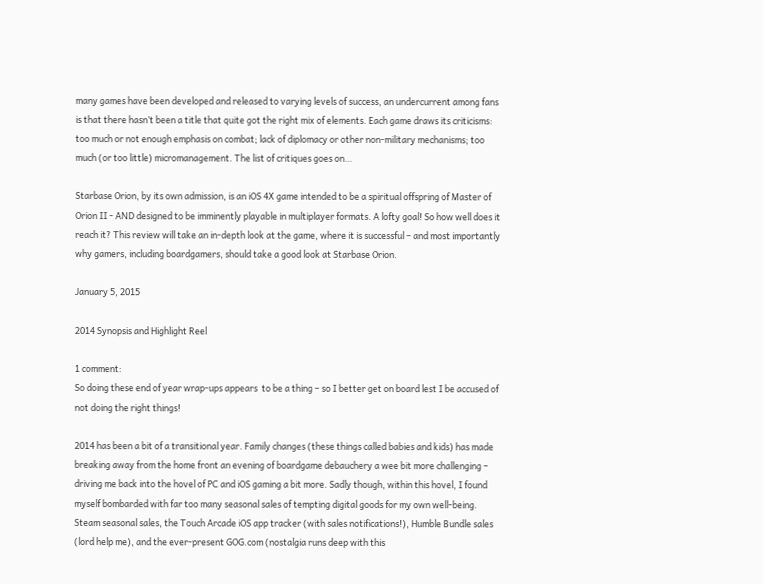many games have been developed and released to varying levels of success, an undercurrent among fans is that there hasn’t been a title that quite got the right mix of elements. Each game draws its criticisms: too much or not enough emphasis on combat; lack of diplomacy or other non-military mechanisms; too much (or too little) micromanagement. The list of critiques goes on…

Starbase Orion, by its own admission, is an iOS 4X game intended to be a spiritual offspring of Master of Orion II - AND designed to be imminently playable in multiplayer formats. A lofty goal! So how well does it reach it? This review will take an in-depth look at the game, where it is successful – and most importantly why gamers, including boardgamers, should take a good look at Starbase Orion.

January 5, 2015

2014 Synopsis and Highlight Reel

1 comment:
So doing these end of year wrap-ups appears  to be a thing – so I better get on board lest I be accused of not doing the right things!

2014 has been a bit of a transitional year. Family changes (these things called babies and kids) has made breaking away from the home front an evening of boardgame debauchery a wee bit more challenging – driving me back into the hovel of PC and iOS gaming a bit more. Sadly though, within this hovel, I found myself bombarded with far too many seasonal sales of tempting digital goods for my own well-being. Steam seasonal sales, the Touch Arcade iOS app tracker (with sales notifications!), Humble Bundle sales (lord help me), and the ever-present GOG.com (nostalgia runs deep with this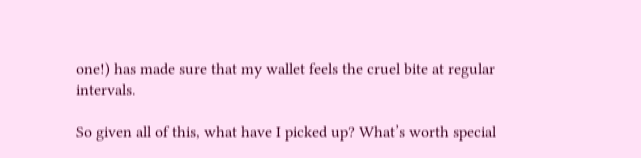one!) has made sure that my wallet feels the cruel bite at regular intervals.

So given all of this, what have I picked up? What’s worth special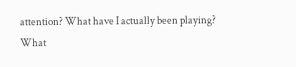attention? What have I actually been playing? What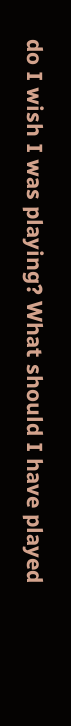do I wish I was playing? What should I have played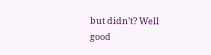but didn’t? Well good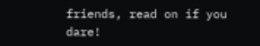friends, read on if you dare!